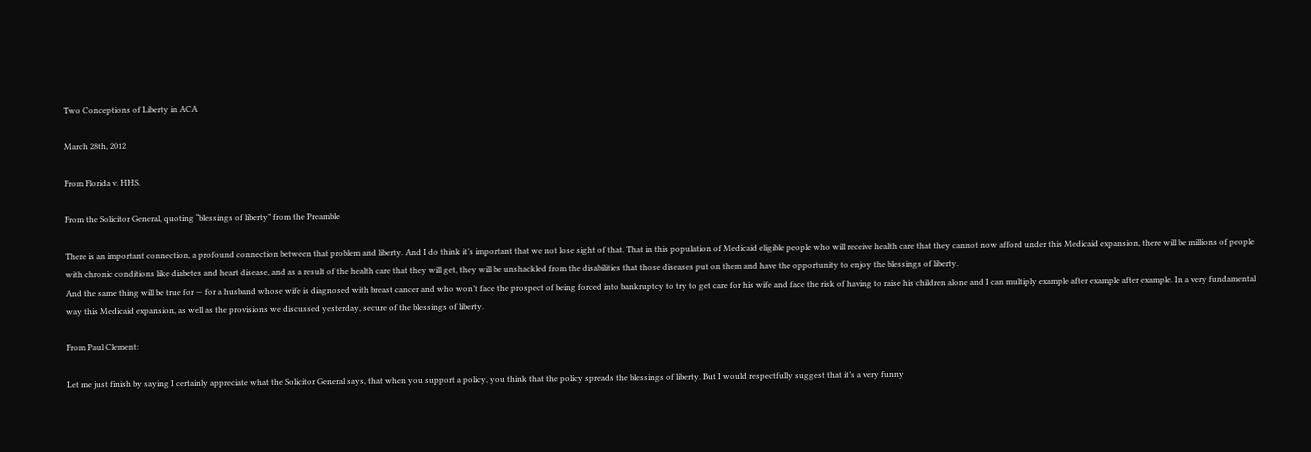Two Conceptions of Liberty in ACA

March 28th, 2012

From Florida v. HHS.

From the Solicitor General, quoting “blessings of liberty” from the Preamble

There is an important connection, a profound connection between that problem and liberty. And I do think it’s important that we not lose sight of that. That in this population of Medicaid eligible people who will receive health care that they cannot now afford under this Medicaid expansion, there will be millions of people with chronic conditions like diabetes and heart disease, and as a result of the health care that they will get, they will be unshackled from the disabilities that those diseases put on them and have the opportunity to enjoy the blessings of liberty.
And the same thing will be true for — for a husband whose wife is diagnosed with breast cancer and who won’t face the prospect of being forced into bankruptcy to try to get care for his wife and face the risk of having to raise his children alone and I can multiply example after example after example. In a very fundamental way this Medicaid expansion, as well as the provisions we discussed yesterday, secure of the blessings of liberty.

From Paul Clement:

Let me just finish by saying I certainly appreciate what the Solicitor General says, that when you support a policy, you think that the policy spreads the blessings of liberty. But I would respectfully suggest that it’s a very funny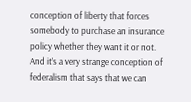conception of liberty that forces somebody to purchase an insurance policy whether they want it or not. And it’s a very strange conception of federalism that says that we can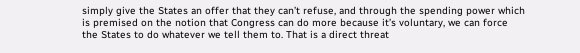simply give the States an offer that they can’t refuse, and through the spending power which is premised on the notion that Congress can do more because it’s voluntary, we can force the States to do whatever we tell them to. That is a direct threat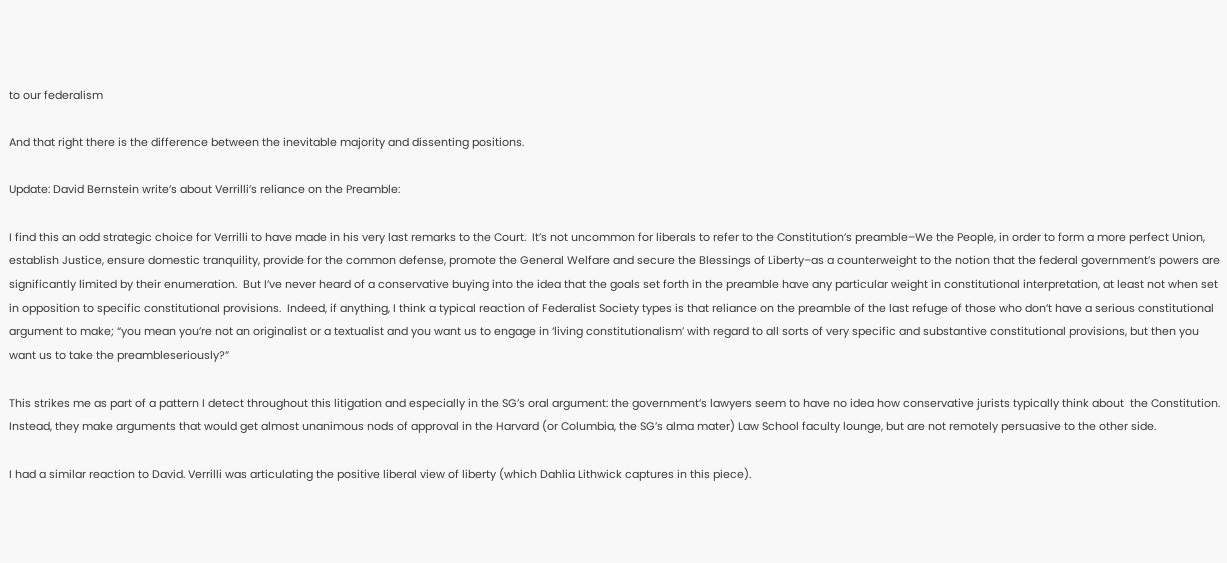to our federalism

And that right there is the difference between the inevitable majority and dissenting positions.

Update: David Bernstein write’s about Verrilli’s reliance on the Preamble:

I find this an odd strategic choice for Verrilli to have made in his very last remarks to the Court.  It’s not uncommon for liberals to refer to the Constitution’s preamble–We the People, in order to form a more perfect Union, establish Justice, ensure domestic tranquility, provide for the common defense, promote the General Welfare and secure the Blessings of Liberty–as a counterweight to the notion that the federal government’s powers are significantly limited by their enumeration.  But I’ve never heard of a conservative buying into the idea that the goals set forth in the preamble have any particular weight in constitutional interpretation, at least not when set in opposition to specific constitutional provisions.  Indeed, if anything, I think a typical reaction of Federalist Society types is that reliance on the preamble of the last refuge of those who don’t have a serious constitutional argument to make; “you mean you’re not an originalist or a textualist and you want us to engage in ‘living constitutionalism’ with regard to all sorts of very specific and substantive constitutional provisions, but then you want us to take the preambleseriously?”

This strikes me as part of a pattern I detect throughout this litigation and especially in the SG’s oral argument: the government’s lawyers seem to have no idea how conservative jurists typically think about  the Constitution.  Instead, they make arguments that would get almost unanimous nods of approval in the Harvard (or Columbia, the SG’s alma mater) Law School faculty lounge, but are not remotely persuasive to the other side.

I had a similar reaction to David. Verrilli was articulating the positive liberal view of liberty (which Dahlia Lithwick captures in this piece).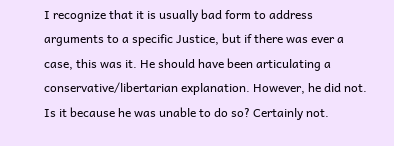I recognize that it is usually bad form to address arguments to a specific Justice, but if there was ever a case, this was it. He should have been articulating a conservative/libertarian explanation. However, he did not. Is it because he was unable to do so? Certainly not.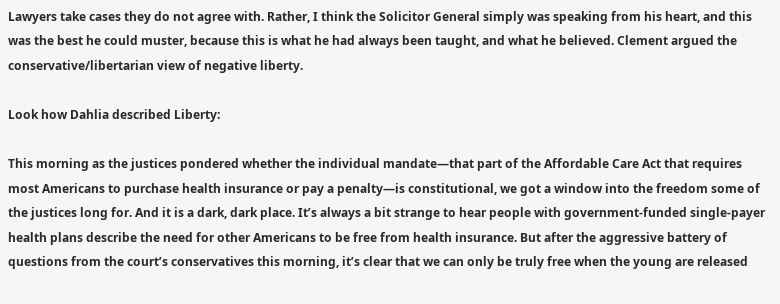Lawyers take cases they do not agree with. Rather, I think the Solicitor General simply was speaking from his heart, and this was the best he could muster, because this is what he had always been taught, and what he believed. Clement argued the conservative/libertarian view of negative liberty.

Look how Dahlia described Liberty:

This morning as the justices pondered whether the individual mandate—that part of the Affordable Care Act that requires most Americans to purchase health insurance or pay a penalty—is constitutional, we got a window into the freedom some of the justices long for. And it is a dark, dark place. It’s always a bit strange to hear people with government-funded single-payer health plans describe the need for other Americans to be free from health insurance. But after the aggressive battery of questions from the court’s conservatives this morning, it’s clear that we can only be truly free when the young are released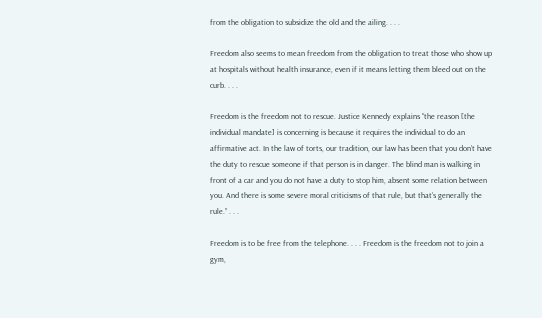from the obligation to subsidize the old and the ailing. . . .

Freedom also seems to mean freedom from the obligation to treat those who show up at hospitals without health insurance, even if it means letting them bleed out on the curb. . . .

Freedom is the freedom not to rescue. Justice Kennedy explains “the reason [the individual mandate] is concerning is because it requires the individual to do an affirmative act. In the law of torts, our tradition, our law has been that you don’t have the duty to rescue someone if that person is in danger. The blind man is walking in front of a car and you do not have a duty to stop him, absent some relation between you. And there is some severe moral criticisms of that rule, but that’s generally the rule.” . . .

Freedom is to be free from the telephone. . . . Freedom is the freedom not to join a gym,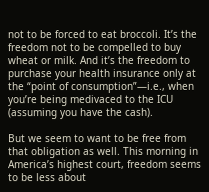not to be forced to eat broccoli. It’s the freedom not to be compelled to buy wheat or milk. And it’s the freedom to purchase your health insurance only at the “point of consumption”—i.e., when you’re being medivaced to the ICU (assuming you have the cash).

But we seem to want to be free from that obligation as well. This morning in America’s highest court, freedom seems to be less about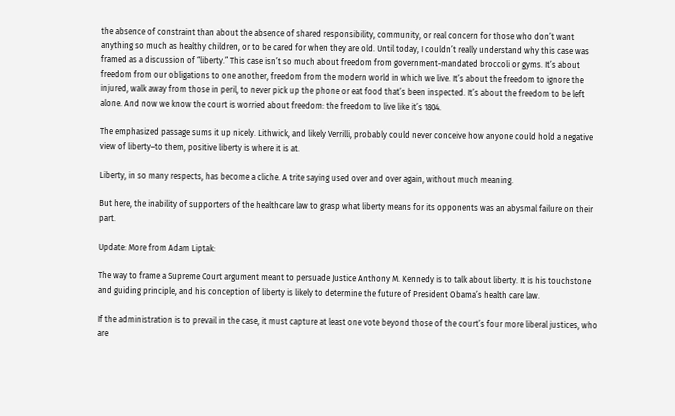the absence of constraint than about the absence of shared responsibility, community, or real concern for those who don’t want anything so much as healthy children, or to be cared for when they are old. Until today, I couldn’t really understand why this case was framed as a discussion of “liberty.” This case isn’t so much about freedom from government-mandated broccoli or gyms. It’s about freedom from our obligations to one another, freedom from the modern world in which we live. It’s about the freedom to ignore the injured, walk away from those in peril, to never pick up the phone or eat food that’s been inspected. It’s about the freedom to be left alone. And now we know the court is worried about freedom: the freedom to live like it’s 1804.

The emphasized passage sums it up nicely. Lithwick, and likely Verrilli, probably could never conceive how anyone could hold a negative view of liberty–to them, positive liberty is where it is at.

Liberty, in so many respects, has become a cliche. A trite saying used over and over again, without much meaning.

But here, the inability of supporters of the healthcare law to grasp what liberty means for its opponents was an abysmal failure on their part.

Update: More from Adam Liptak:

The way to frame a Supreme Court argument meant to persuade Justice Anthony M. Kennedy is to talk about liberty. It is his touchstone and guiding principle, and his conception of liberty is likely to determine the future of President Obama’s health care law.

If the administration is to prevail in the case, it must capture at least one vote beyond those of the court’s four more liberal justices, who are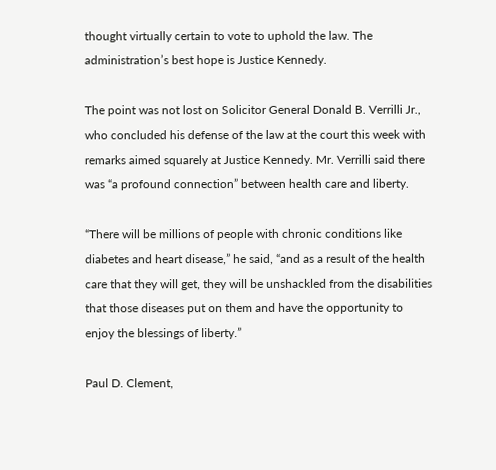thought virtually certain to vote to uphold the law. The administration’s best hope is Justice Kennedy.

The point was not lost on Solicitor General Donald B. Verrilli Jr., who concluded his defense of the law at the court this week with remarks aimed squarely at Justice Kennedy. Mr. Verrilli said there was “a profound connection” between health care and liberty.

“There will be millions of people with chronic conditions like diabetes and heart disease,” he said, “and as a result of the health care that they will get, they will be unshackled from the disabilities that those diseases put on them and have the opportunity to enjoy the blessings of liberty.”

Paul D. Clement,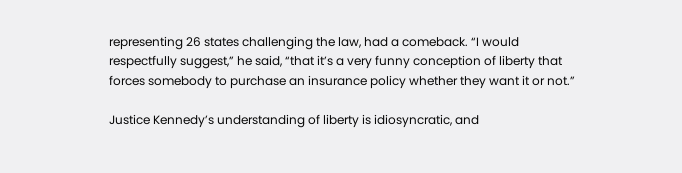representing 26 states challenging the law, had a comeback. “I would respectfully suggest,” he said, “that it’s a very funny conception of liberty that forces somebody to purchase an insurance policy whether they want it or not.”

Justice Kennedy’s understanding of liberty is idiosyncratic, and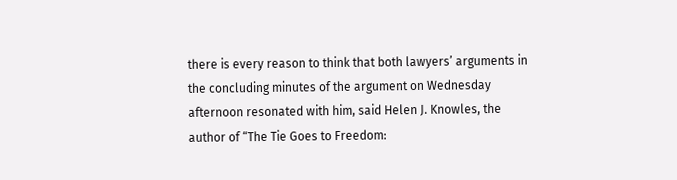there is every reason to think that both lawyers’ arguments in the concluding minutes of the argument on Wednesday afternoon resonated with him, said Helen J. Knowles, the author of “The Tie Goes to Freedom: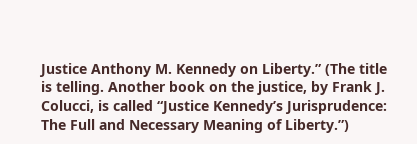Justice Anthony M. Kennedy on Liberty.” (The title is telling. Another book on the justice, by Frank J. Colucci, is called “Justice Kennedy’s Jurisprudence: The Full and Necessary Meaning of Liberty.”)